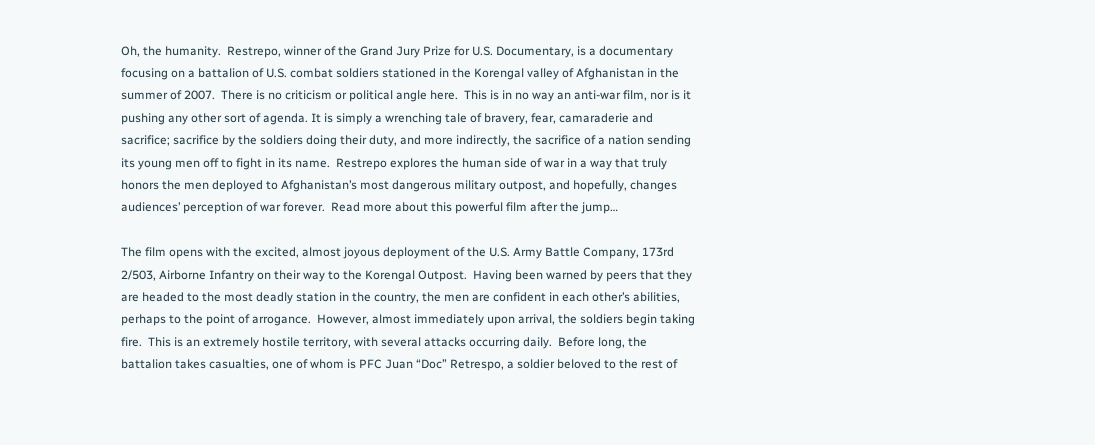Oh, the humanity.  Restrepo, winner of the Grand Jury Prize for U.S. Documentary, is a documentary focusing on a battalion of U.S. combat soldiers stationed in the Korengal valley of Afghanistan in the summer of 2007.  There is no criticism or political angle here.  This is in no way an anti-war film, nor is it pushing any other sort of agenda. It is simply a wrenching tale of bravery, fear, camaraderie and sacrifice; sacrifice by the soldiers doing their duty, and more indirectly, the sacrifice of a nation sending its young men off to fight in its name.  Restrepo explores the human side of war in a way that truly honors the men deployed to Afghanistan’s most dangerous military outpost, and hopefully, changes audiences’ perception of war forever.  Read more about this powerful film after the jump…

The film opens with the excited, almost joyous deployment of the U.S. Army Battle Company, 173rd 2/503, Airborne Infantry on their way to the Korengal Outpost.  Having been warned by peers that they are headed to the most deadly station in the country, the men are confident in each other’s abilities, perhaps to the point of arrogance.  However, almost immediately upon arrival, the soldiers begin taking fire.  This is an extremely hostile territory, with several attacks occurring daily.  Before long, the battalion takes casualties, one of whom is PFC Juan “Doc” Retrespo, a soldier beloved to the rest of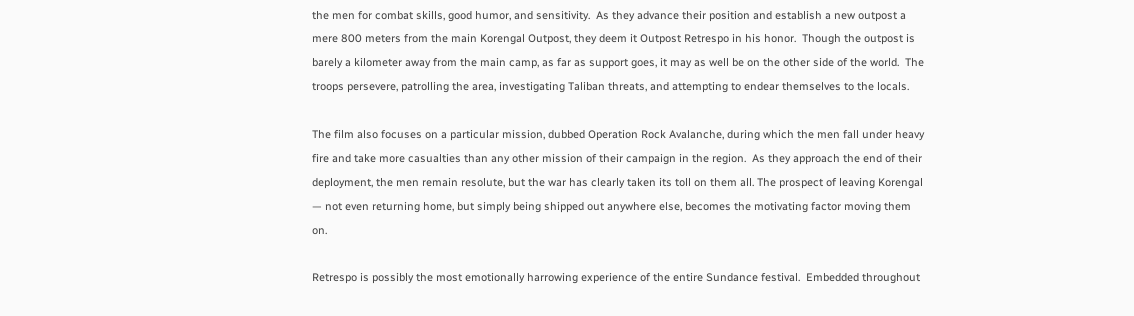the men for combat skills, good humor, and sensitivity.  As they advance their position and establish a new outpost a mere 800 meters from the main Korengal Outpost, they deem it Outpost Retrespo in his honor.  Though the outpost is barely a kilometer away from the main camp, as far as support goes, it may as well be on the other side of the world.  The troops persevere, patrolling the area, investigating Taliban threats, and attempting to endear themselves to the locals.

The film also focuses on a particular mission, dubbed Operation Rock Avalanche, during which the men fall under heavy fire and take more casualties than any other mission of their campaign in the region.  As they approach the end of their deployment, the men remain resolute, but the war has clearly taken its toll on them all. The prospect of leaving Korengal — not even returning home, but simply being shipped out anywhere else, becomes the motivating factor moving them on.

Retrespo is possibly the most emotionally harrowing experience of the entire Sundance festival.  Embedded throughout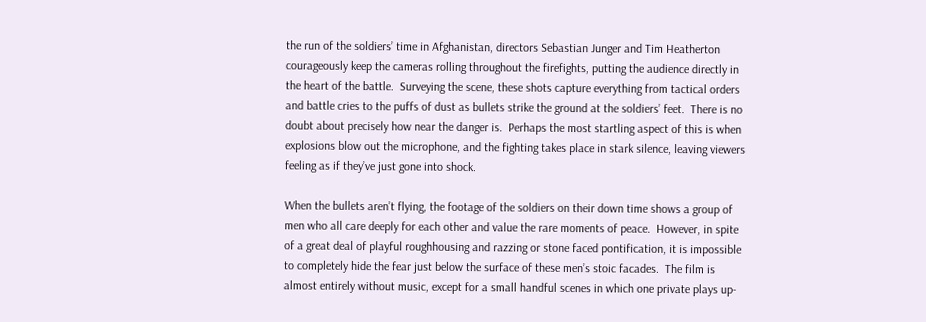the run of the soldiers’ time in Afghanistan, directors Sebastian Junger and Tim Heatherton courageously keep the cameras rolling throughout the firefights, putting the audience directly in the heart of the battle.  Surveying the scene, these shots capture everything from tactical orders and battle cries to the puffs of dust as bullets strike the ground at the soldiers’ feet.  There is no doubt about precisely how near the danger is.  Perhaps the most startling aspect of this is when explosions blow out the microphone, and the fighting takes place in stark silence, leaving viewers feeling as if they’ve just gone into shock.

When the bullets aren’t flying, the footage of the soldiers on their down time shows a group of men who all care deeply for each other and value the rare moments of peace.  However, in spite of a great deal of playful roughhousing and razzing or stone faced pontification, it is impossible to completely hide the fear just below the surface of these men’s stoic facades.  The film is almost entirely without music, except for a small handful scenes in which one private plays up-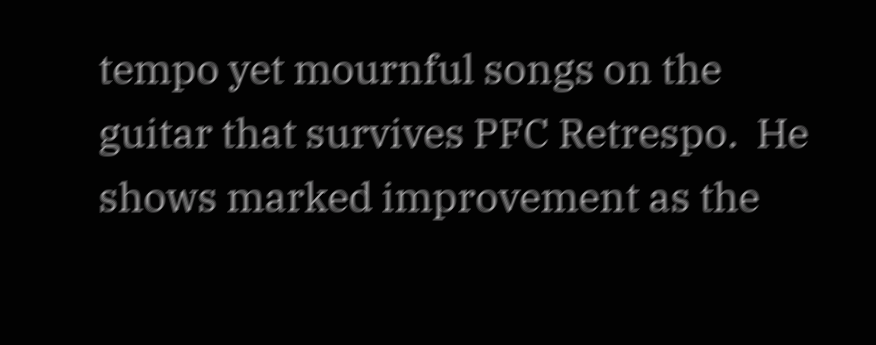tempo yet mournful songs on the guitar that survives PFC Retrespo.  He shows marked improvement as the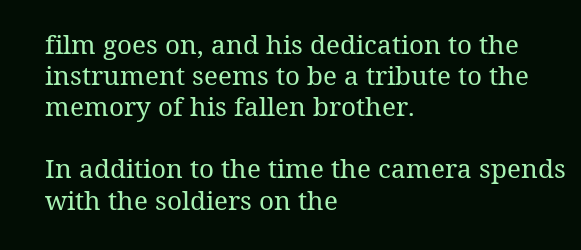film goes on, and his dedication to the instrument seems to be a tribute to the memory of his fallen brother.

In addition to the time the camera spends with the soldiers on the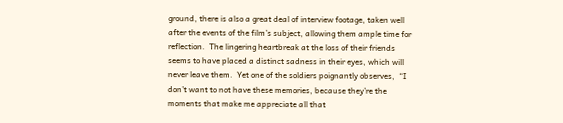ground, there is also a great deal of interview footage, taken well after the events of the film’s subject, allowing them ample time for reflection.  The lingering heartbreak at the loss of their friends seems to have placed a distinct sadness in their eyes, which will never leave them.  Yet one of the soldiers poignantly observes,  “I don’t want to not have these memories, because they’re the moments that make me appreciate all that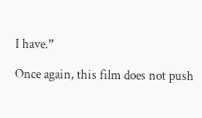I have.”

Once again, this film does not push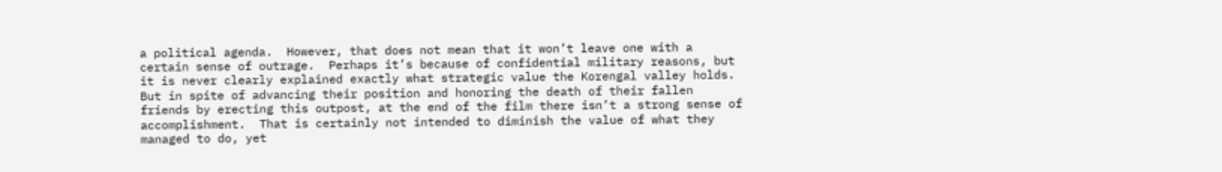a political agenda.  However, that does not mean that it won’t leave one with a certain sense of outrage.  Perhaps it’s because of confidential military reasons, but it is never clearly explained exactly what strategic value the Korengal valley holds.  But in spite of advancing their position and honoring the death of their fallen friends by erecting this outpost, at the end of the film there isn’t a strong sense of accomplishment.  That is certainly not intended to diminish the value of what they managed to do, yet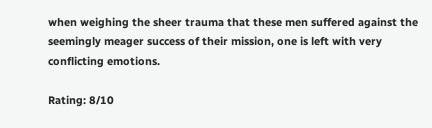when weighing the sheer trauma that these men suffered against the seemingly meager success of their mission, one is left with very conflicting emotions.

Rating: 8/10